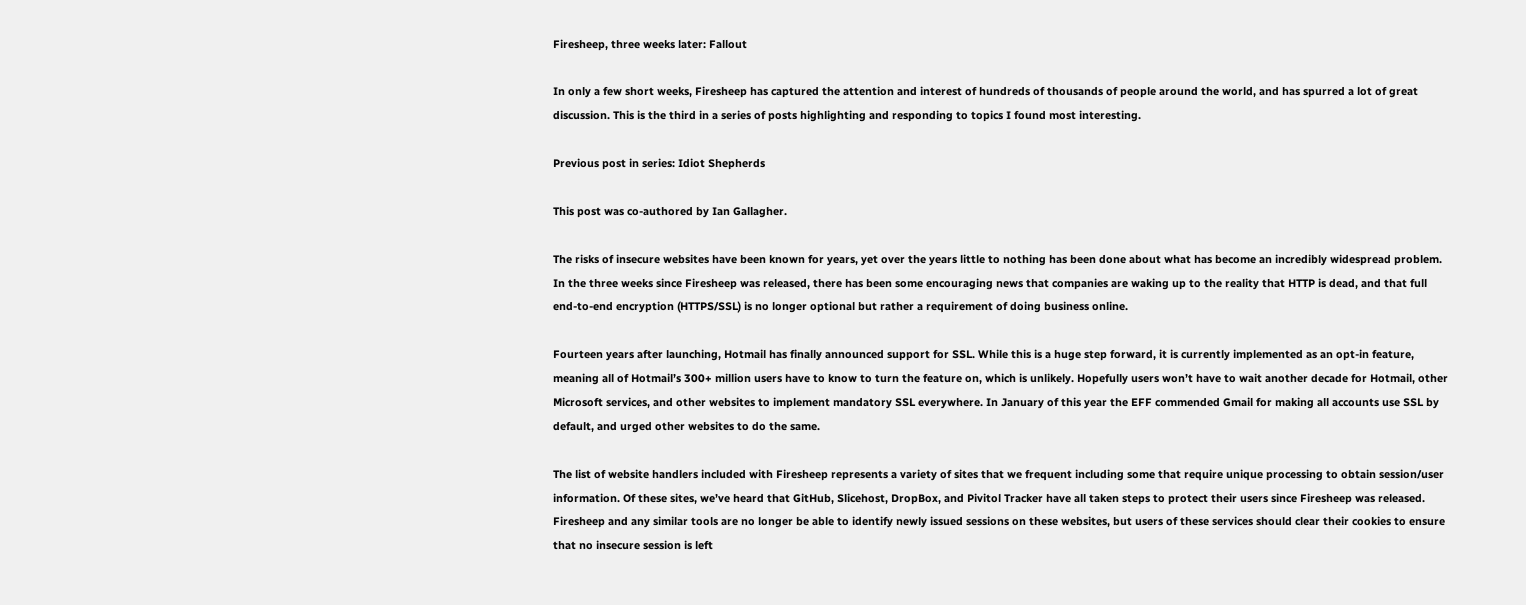Firesheep, three weeks later: Fallout

In only a few short weeks, Firesheep has captured the attention and interest of hundreds of thousands of people around the world, and has spurred a lot of great discussion. This is the third in a series of posts highlighting and responding to topics I found most interesting.

Previous post in series: Idiot Shepherds

This post was co-authored by Ian Gallagher.

The risks of insecure websites have been known for years, yet over the years little to nothing has been done about what has become an incredibly widespread problem. In the three weeks since Firesheep was released, there has been some encouraging news that companies are waking up to the reality that HTTP is dead, and that full end-to-end encryption (HTTPS/SSL) is no longer optional but rather a requirement of doing business online.

Fourteen years after launching, Hotmail has finally announced support for SSL. While this is a huge step forward, it is currently implemented as an opt-in feature, meaning all of Hotmail’s 300+ million users have to know to turn the feature on, which is unlikely. Hopefully users won’t have to wait another decade for Hotmail, other Microsoft services, and other websites to implement mandatory SSL everywhere. In January of this year the EFF commended Gmail for making all accounts use SSL by default, and urged other websites to do the same.

The list of website handlers included with Firesheep represents a variety of sites that we frequent including some that require unique processing to obtain session/user information. Of these sites, we’ve heard that GitHub, Slicehost, DropBox, and Pivitol Tracker have all taken steps to protect their users since Firesheep was released. Firesheep and any similar tools are no longer be able to identify newly issued sessions on these websites, but users of these services should clear their cookies to ensure that no insecure session is left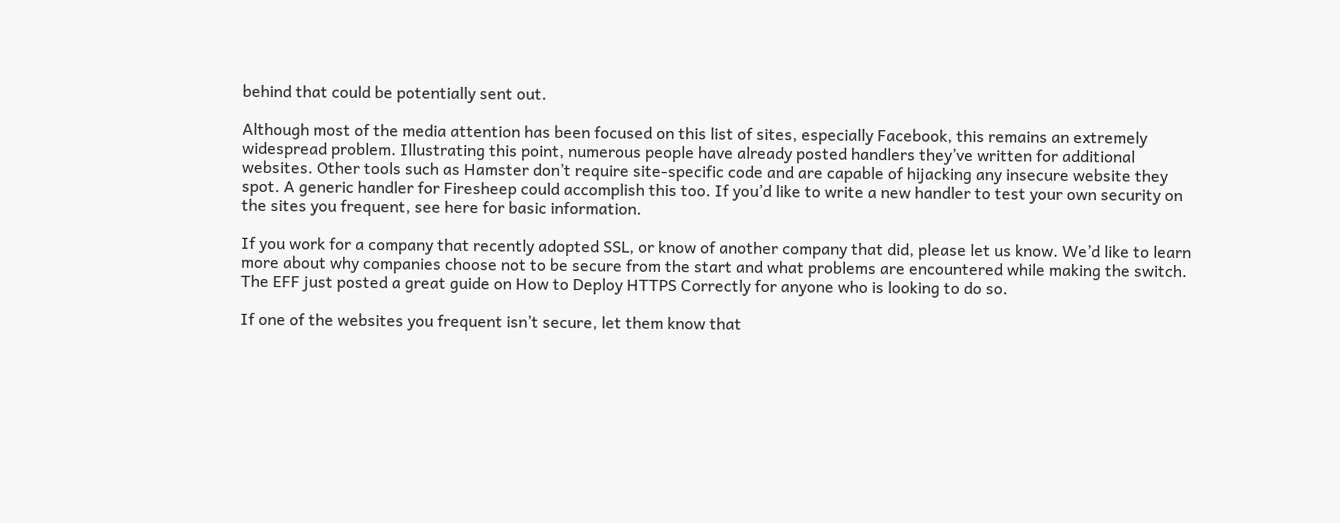behind that could be potentially sent out.

Although most of the media attention has been focused on this list of sites, especially Facebook, this remains an extremely widespread problem. Illustrating this point, numerous people have already posted handlers they’ve written for additional websites. Other tools such as Hamster don’t require site-specific code and are capable of hijacking any insecure website they spot. A generic handler for Firesheep could accomplish this too. If you’d like to write a new handler to test your own security on the sites you frequent, see here for basic information.

If you work for a company that recently adopted SSL, or know of another company that did, please let us know. We’d like to learn more about why companies choose not to be secure from the start and what problems are encountered while making the switch. The EFF just posted a great guide on How to Deploy HTTPS Correctly for anyone who is looking to do so.

If one of the websites you frequent isn’t secure, let them know that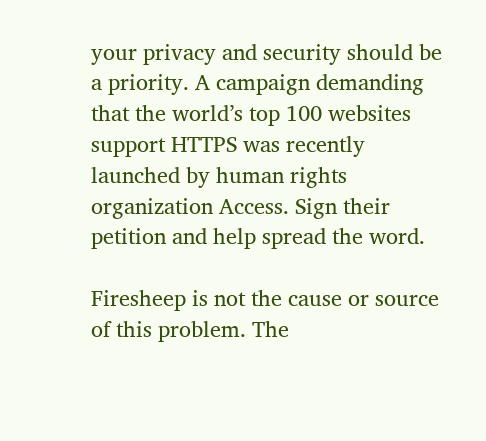your privacy and security should be a priority. A campaign demanding that the world’s top 100 websites support HTTPS was recently launched by human rights organization Access. Sign their petition and help spread the word.

Firesheep is not the cause or source of this problem. The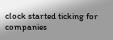clock started ticking for companies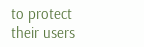to protect their users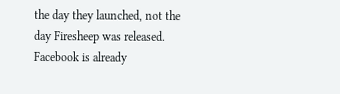the day they launched, not the day Firesheep was released. Facebook is already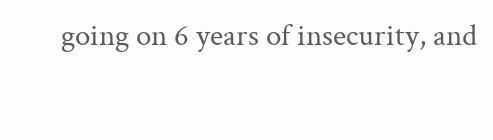going on 6 years of insecurity, and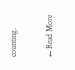counting.

← Read More